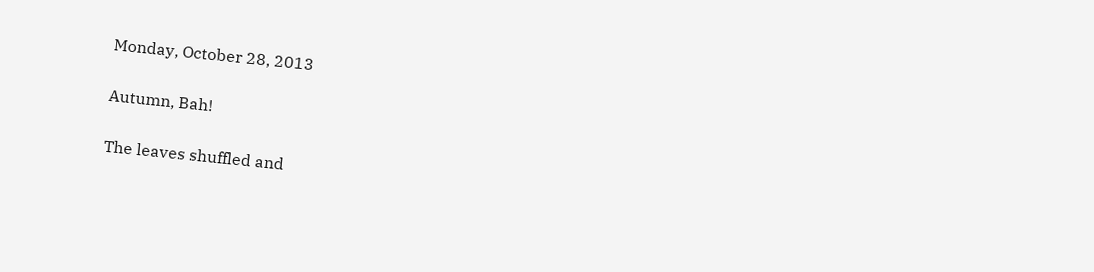Monday, October 28, 2013

Autumn, Bah!

The leaves shuffled and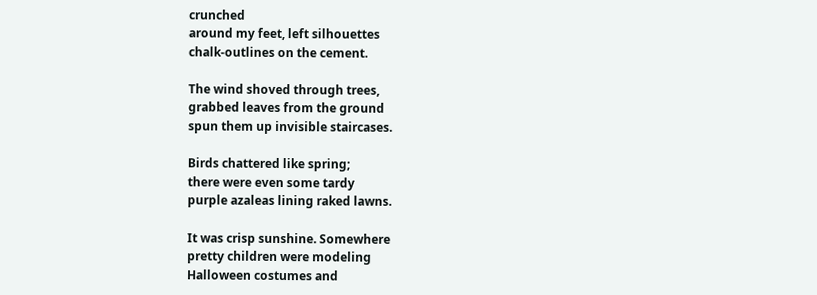crunched
around my feet, left silhouettes
chalk-outlines on the cement.

The wind shoved through trees,
grabbed leaves from the ground
spun them up invisible staircases.

Birds chattered like spring;
there were even some tardy
purple azaleas lining raked lawns.

It was crisp sunshine. Somewhere
pretty children were modeling
Halloween costumes and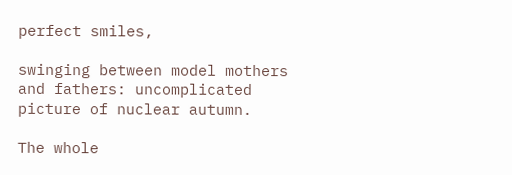perfect smiles,

swinging between model mothers
and fathers: uncomplicated
picture of nuclear autumn.

The whole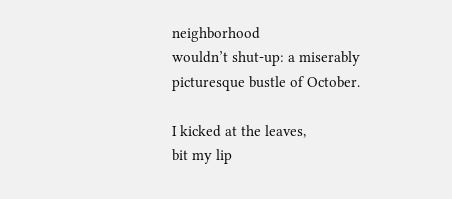neighborhood
wouldn’t shut-up: a miserably
picturesque bustle of October.

I kicked at the leaves,
bit my lip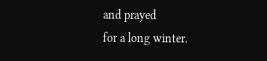and prayed
for a long winter.